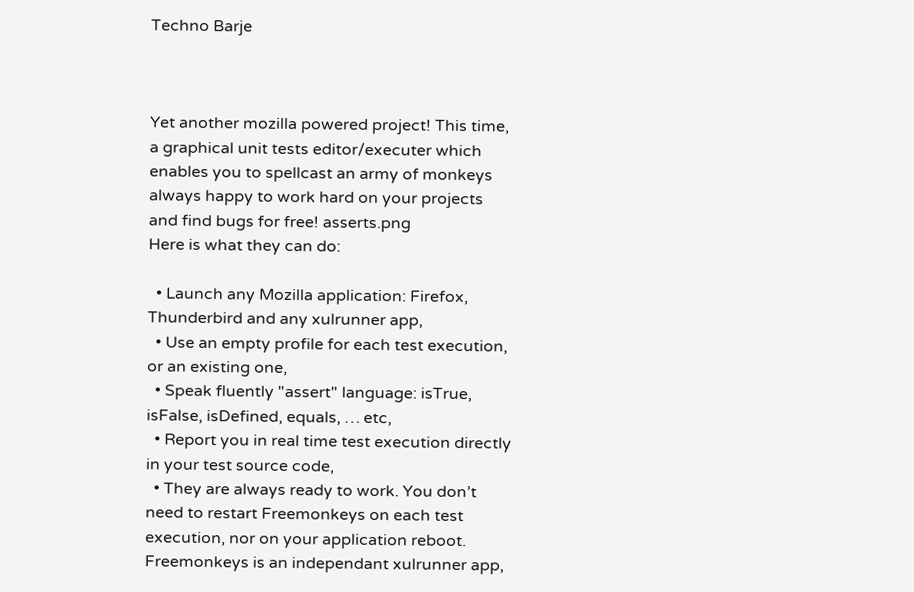Techno Barje



Yet another mozilla powered project! This time, a graphical unit tests editor/executer which enables you to spellcast an army of monkeys always happy to work hard on your projects and find bugs for free! asserts.png
Here is what they can do:

  • Launch any Mozilla application: Firefox, Thunderbird and any xulrunner app,
  • Use an empty profile for each test execution, or an existing one,
  • Speak fluently "assert" language: isTrue, isFalse, isDefined, equals, … etc,
  • Report you in real time test execution directly in your test source code,
  • They are always ready to work. You don’t need to restart Freemonkeys on each test execution, nor on your application reboot. Freemonkeys is an independant xulrunner app,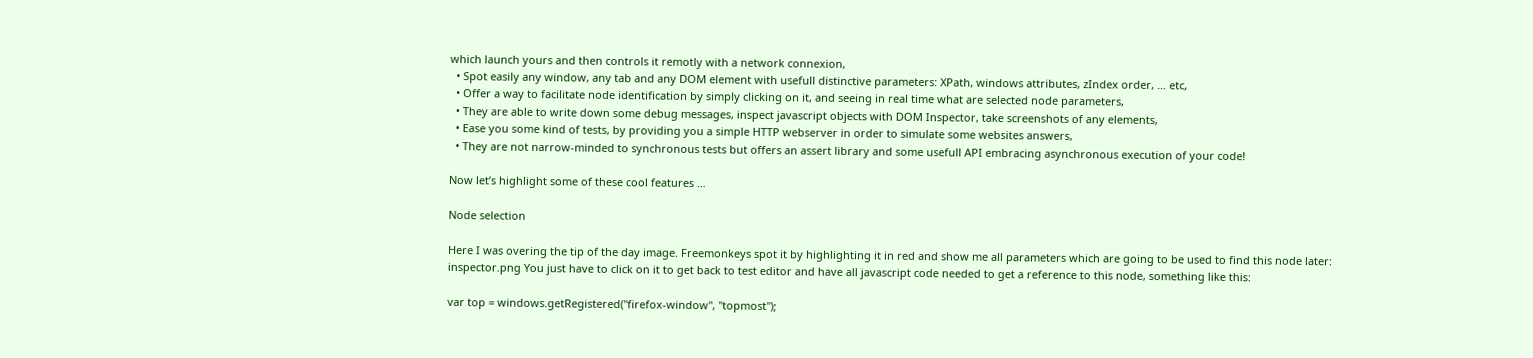which launch yours and then controls it remotly with a network connexion,
  • Spot easily any window, any tab and any DOM element with usefull distinctive parameters: XPath, windows attributes, zIndex order, … etc,
  • Offer a way to facilitate node identification by simply clicking on it, and seeing in real time what are selected node parameters,
  • They are able to write down some debug messages, inspect javascript objects with DOM Inspector, take screenshots of any elements,
  • Ease you some kind of tests, by providing you a simple HTTP webserver in order to simulate some websites answers,
  • They are not narrow-minded to synchronous tests but offers an assert library and some usefull API embracing asynchronous execution of your code!

Now let’s highlight some of these cool features …

Node selection

Here I was overing the tip of the day image. Freemonkeys spot it by highlighting it in red and show me all parameters which are going to be used to find this node later:
inspector.png You just have to click on it to get back to test editor and have all javascript code needed to get a reference to this node, something like this:

var top = windows.getRegistered("firefox-window", "topmost");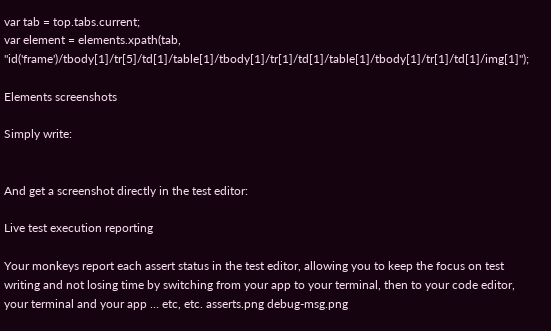var tab = top.tabs.current;
var element = elements.xpath(tab, "id('frame')/tbody[1]/tr[5]/td[1]/table[1]/tbody[1]/tr[1]/td[1]/table[1]/tbody[1]/tr[1]/td[1]/img[1]");

Elements screenshots

Simply write:


And get a screenshot directly in the test editor:

Live test execution reporting

Your monkeys report each assert status in the test editor, allowing you to keep the focus on test writing and not losing time by switching from your app to your terminal, then to your code editor, your terminal and your app … etc, etc. asserts.png debug-msg.png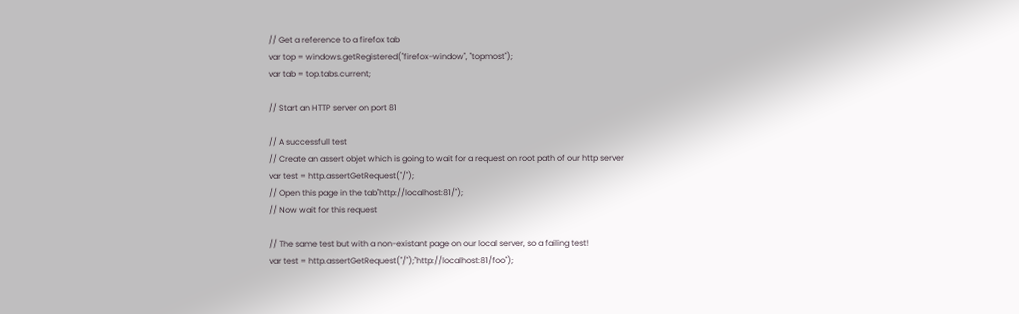// Get a reference to a firefox tab
var top = windows.getRegistered("firefox-window", "topmost");
var tab = top.tabs.current;

// Start an HTTP server on port 81

// A successfull test
// Create an assert objet which is going to wait for a request on root path of our http server
var test = http.assertGetRequest("/");
// Open this page in the tab"http://localhost:81/");
// Now wait for this request

// The same test but with a non-existant page on our local server, so a failing test!
var test = http.assertGetRequest("/");"http://localhost:81/foo");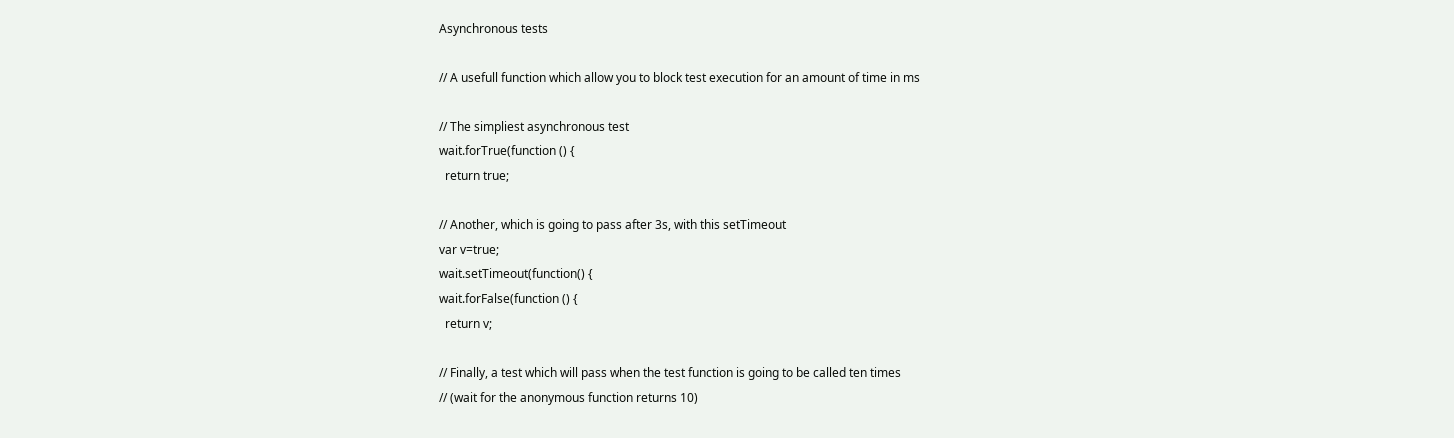Asynchronous tests

// A usefull function which allow you to block test execution for an amount of time in ms

// The simpliest asynchronous test
wait.forTrue(function () {
  return true;

// Another, which is going to pass after 3s, with this setTimeout
var v=true;
wait.setTimeout(function() {
wait.forFalse(function () {
  return v;

// Finally, a test which will pass when the test function is going to be called ten times
// (wait for the anonymous function returns 10)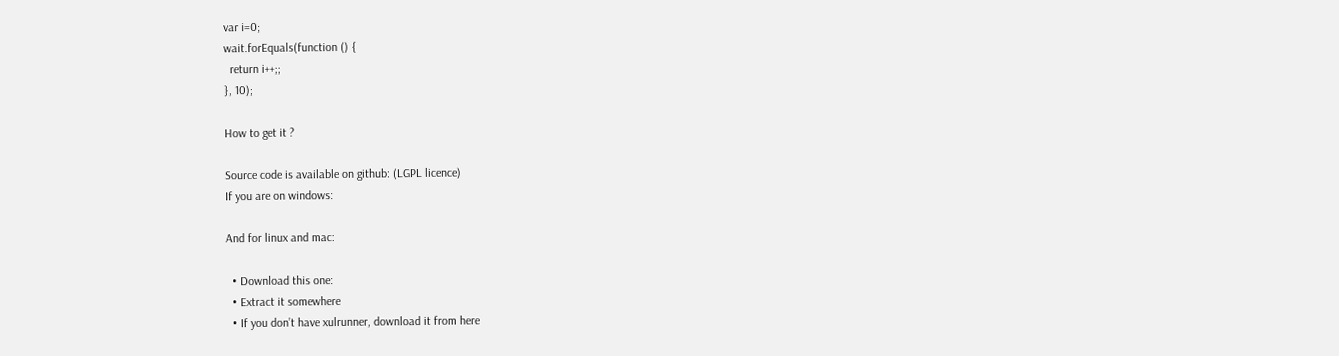var i=0;
wait.forEquals(function () {
  return i++;;
}, 10);

How to get it ?

Source code is available on github: (LGPL licence)
If you are on windows:

And for linux and mac:

  • Download this one:
  • Extract it somewhere
  • If you don’t have xulrunner, download it from here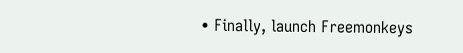• Finally, launch Freemonkeys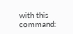with this command: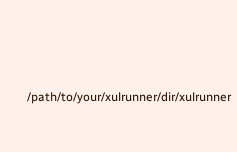/path/to/your/xulrunner/dir/xulrunner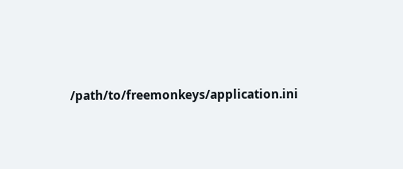/path/to/freemonkeys/application.ini